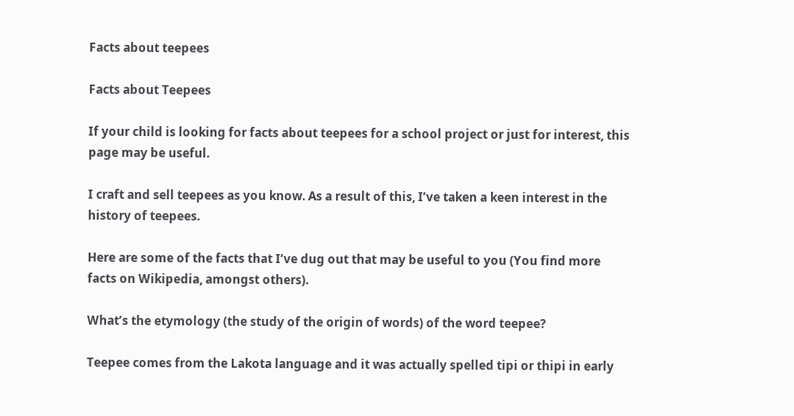Facts about teepees

Facts about Teepees

If your child is looking for facts about teepees for a school project or just for interest, this page may be useful.

I craft and sell teepees as you know. As a result of this, I’ve taken a keen interest in the history of teepees.

Here are some of the facts that I’ve dug out that may be useful to you (You find more facts on Wikipedia, amongst others).

What’s the etymology (the study of the origin of words) of the word teepee?

Teepee comes from the Lakota language and it was actually spelled tipi or thipi in early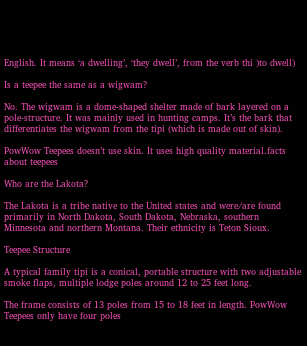English. It means ‘a dwelling’, ‘they dwell’, from the verb thi )to dwell)

Is a teepee the same as a wigwam?

No. The wigwam is a dome-shaped shelter made of bark layered on a pole-structure. It was mainly used in hunting camps. It’s the bark that differentiates the wigwam from the tipi (which is made out of skin).

PowWow Teepees doesn’t use skin. It uses high quality material.facts about teepees

Who are the Lakota?

The Lakota is a tribe native to the United states and were/are found primarily in North Dakota, South Dakota, Nebraska, southern Minnesota and northern Montana. Their ethnicity is Teton Sioux.

Teepee Structure

A typical family tipi is a conical, portable structure with two adjustable smoke flaps, multiple lodge poles around 12 to 25 feet long.

The frame consists of 13 poles from 15 to 18 feet in length. PowWow Teepees only have four poles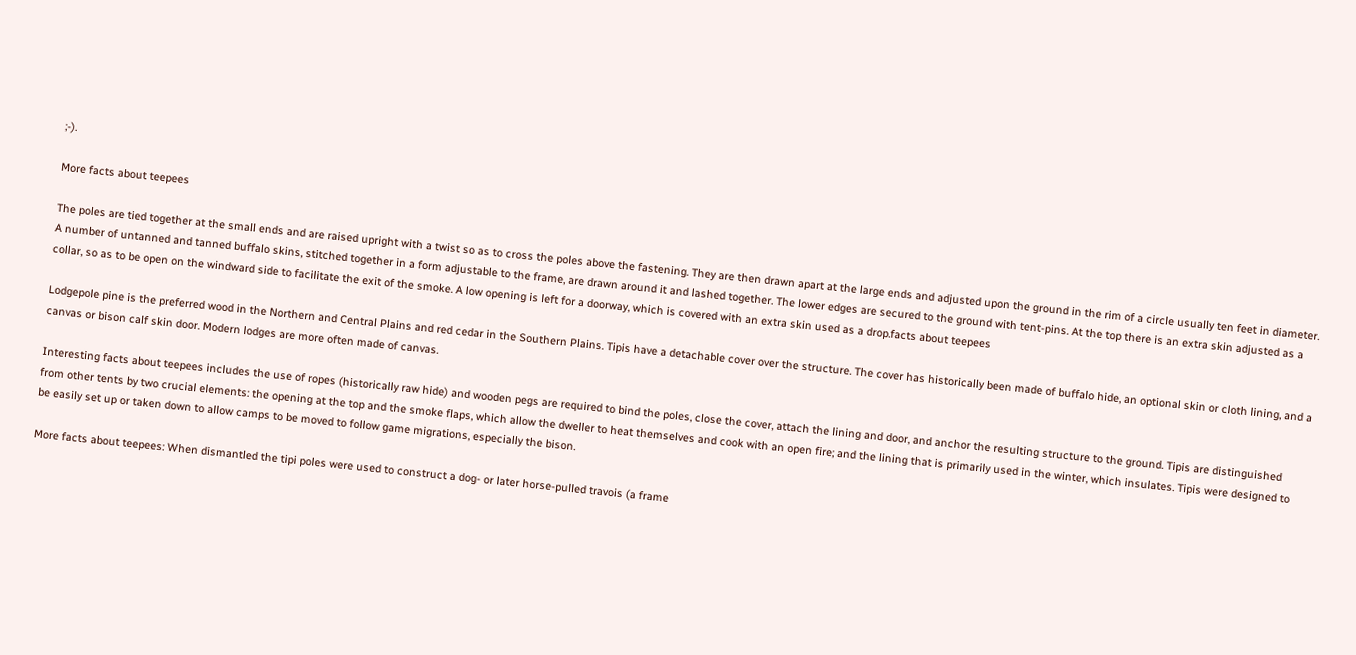;-).

More facts about teepees

The poles are tied together at the small ends and are raised upright with a twist so as to cross the poles above the fastening. They are then drawn apart at the large ends and adjusted upon the ground in the rim of a circle usually ten feet in diameter. A number of untanned and tanned buffalo skins, stitched together in a form adjustable to the frame, are drawn around it and lashed together. The lower edges are secured to the ground with tent-pins. At the top there is an extra skin adjusted as a collar, so as to be open on the windward side to facilitate the exit of the smoke. A low opening is left for a doorway, which is covered with an extra skin used as a drop.facts about teepees

Lodgepole pine is the preferred wood in the Northern and Central Plains and red cedar in the Southern Plains. Tipis have a detachable cover over the structure. The cover has historically been made of buffalo hide, an optional skin or cloth lining, and a canvas or bison calf skin door. Modern lodges are more often made of canvas.

Interesting facts about teepees includes the use of ropes (historically raw hide) and wooden pegs are required to bind the poles, close the cover, attach the lining and door, and anchor the resulting structure to the ground. Tipis are distinguished from other tents by two crucial elements: the opening at the top and the smoke flaps, which allow the dweller to heat themselves and cook with an open fire; and the lining that is primarily used in the winter, which insulates. Tipis were designed to be easily set up or taken down to allow camps to be moved to follow game migrations, especially the bison.

More facts about teepees: When dismantled the tipi poles were used to construct a dog- or later horse-pulled travois (a frame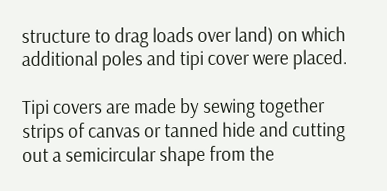structure to drag loads over land) on which additional poles and tipi cover were placed.

Tipi covers are made by sewing together strips of canvas or tanned hide and cutting out a semicircular shape from the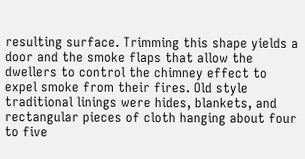resulting surface. Trimming this shape yields a door and the smoke flaps that allow the dwellers to control the chimney effect to expel smoke from their fires. Old style traditional linings were hides, blankets, and rectangular pieces of cloth hanging about four to five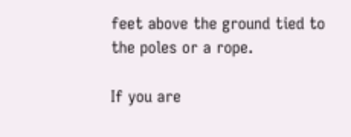feet above the ground tied to the poles or a rope.

If you are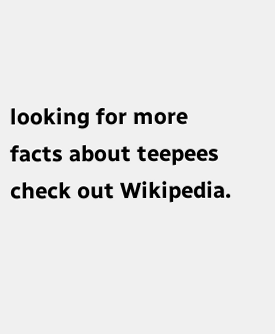looking for more facts about teepees check out Wikipedia.